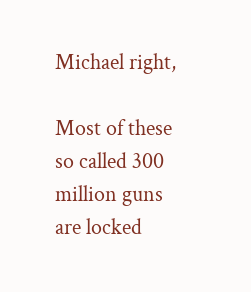Michael right,

Most of these so called 300 million guns are locked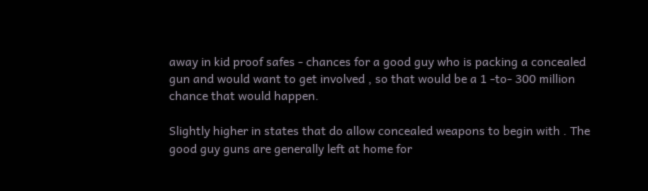away in kid proof safes - chances for a good guy who is packing a concealed gun and would want to get involved , so that would be a 1 -to- 300 million chance that would happen.

Slightly higher in states that do allow concealed weapons to begin with . The good guy guns are generally left at home for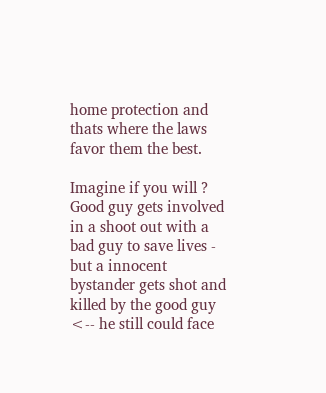home protection and thats where the laws favor them the best.

Imagine if you will ?
Good guy gets involved in a shoot out with a bad guy to save lives - but a innocent bystander gets shot and killed by the good guy <-- he still could face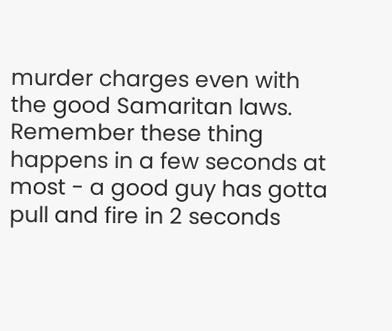murder charges even with the good Samaritan laws. Remember these thing happens in a few seconds at most - a good guy has gotta pull and fire in 2 seconds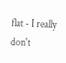flat - I really don't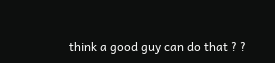think a good guy can do that ? ?